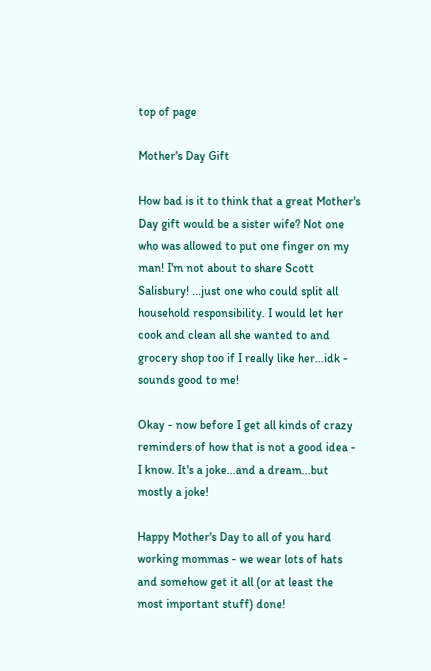top of page

Mother's Day Gift

How bad is it to think that a great Mother's Day gift would be a sister wife? Not one who was allowed to put one finger on my man! I'm not about to share Scott Salisbury! ...just one who could split all household responsibility. I would let her cook and clean all she wanted to and grocery shop too if I really like her...idk - sounds good to me!

Okay - now before I get all kinds of crazy reminders of how that is not a good idea - I know. It's a joke...and a dream...but mostly a joke!

Happy Mother's Day to all of you hard working mommas - we wear lots of hats and somehow get it all (or at least the most important stuff) done!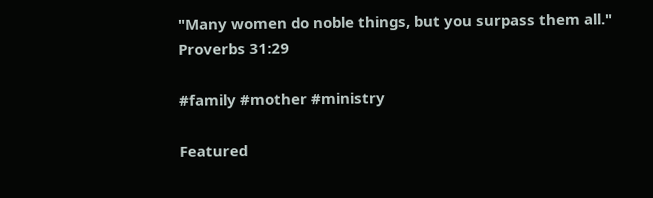"Many women do noble things, but you surpass them all." Proverbs 31:29

#family #mother #ministry

Featured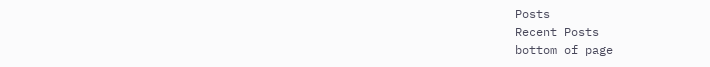Posts
Recent Posts
bottom of page